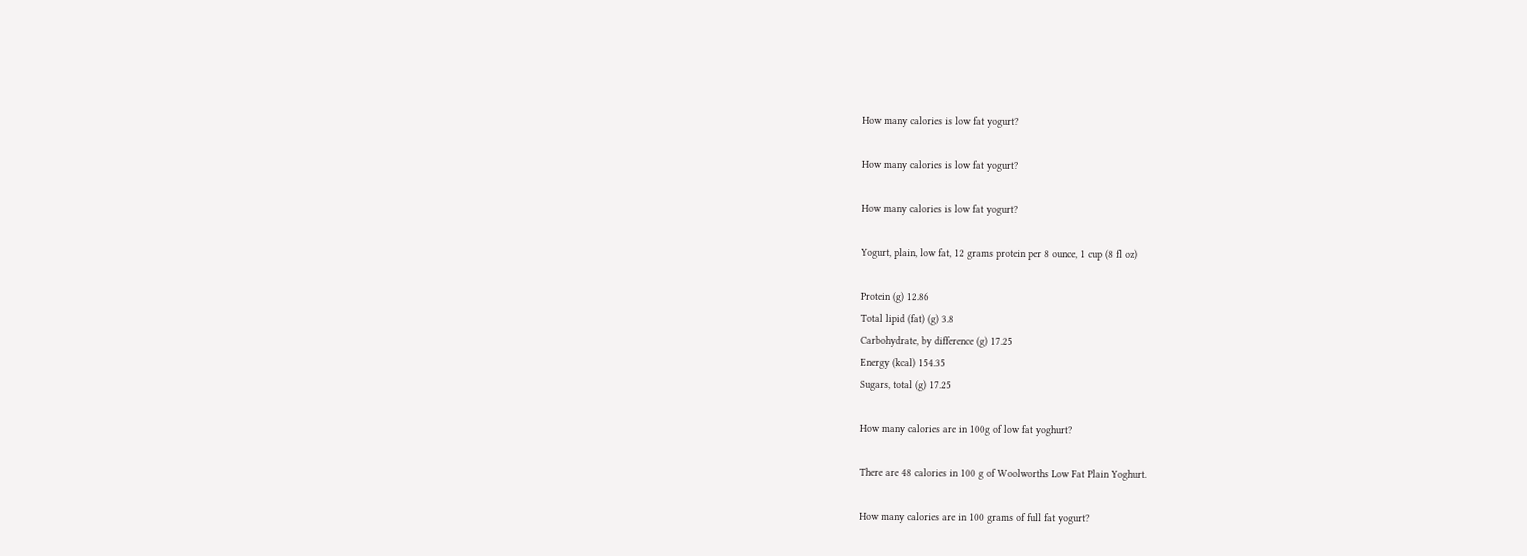How many calories is low fat yogurt?

How many calories is low fat yogurt?

How many calories is low fat yogurt?

Yogurt, plain, low fat, 12 grams protein per 8 ounce, 1 cup (8 fl oz)

Protein (g) 12.86
Total lipid (fat) (g) 3.8
Carbohydrate, by difference (g) 17.25
Energy (kcal) 154.35
Sugars, total (g) 17.25

How many calories are in 100g of low fat yoghurt?

There are 48 calories in 100 g of Woolworths Low Fat Plain Yoghurt.

How many calories are in 100 grams of full fat yogurt?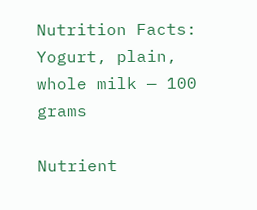Nutrition Facts: Yogurt, plain, whole milk — 100 grams

Nutrient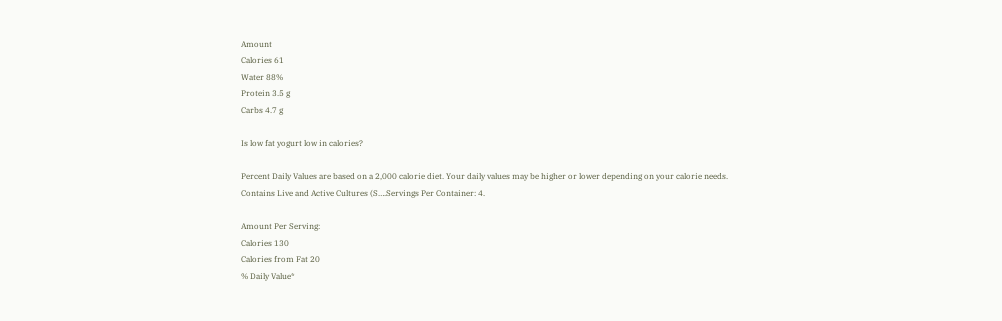Amount
Calories 61
Water 88%
Protein 3.5 g
Carbs 4.7 g

Is low fat yogurt low in calories?

Percent Daily Values are based on a 2,000 calorie diet. Your daily values may be higher or lower depending on your calorie needs. Contains Live and Active Cultures (S….Servings Per Container: 4.

Amount Per Serving:
Calories 130
Calories from Fat 20
% Daily Value*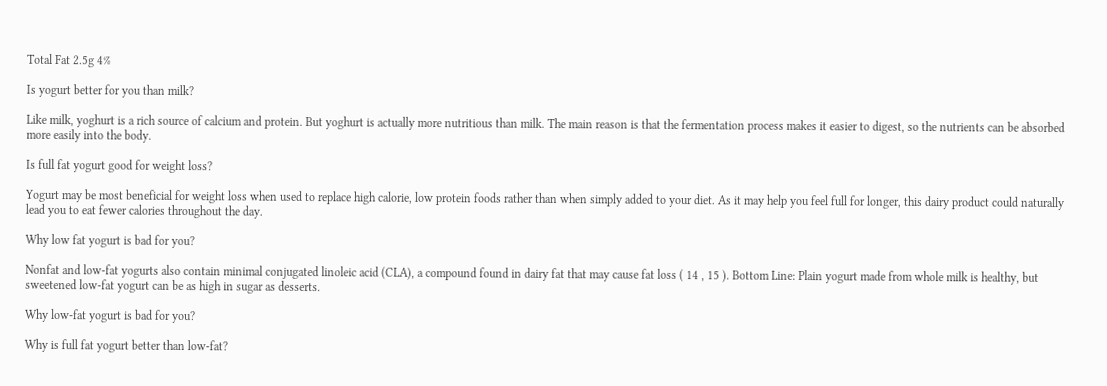Total Fat 2.5g 4%

Is yogurt better for you than milk?

Like milk, yoghurt is a rich source of calcium and protein. But yoghurt is actually more nutritious than milk. The main reason is that the fermentation process makes it easier to digest, so the nutrients can be absorbed more easily into the body.

Is full fat yogurt good for weight loss?

Yogurt may be most beneficial for weight loss when used to replace high calorie, low protein foods rather than when simply added to your diet. As it may help you feel full for longer, this dairy product could naturally lead you to eat fewer calories throughout the day.

Why low fat yogurt is bad for you?

Nonfat and low-fat yogurts also contain minimal conjugated linoleic acid (CLA), a compound found in dairy fat that may cause fat loss ( 14 , 15 ). Bottom Line: Plain yogurt made from whole milk is healthy, but sweetened low-fat yogurt can be as high in sugar as desserts.

Why low-fat yogurt is bad for you?

Why is full fat yogurt better than low-fat?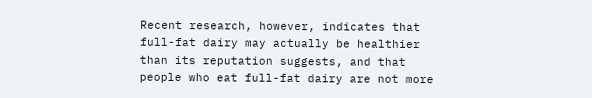Recent research, however, indicates that full-fat dairy may actually be healthier than its reputation suggests, and that people who eat full-fat dairy are not more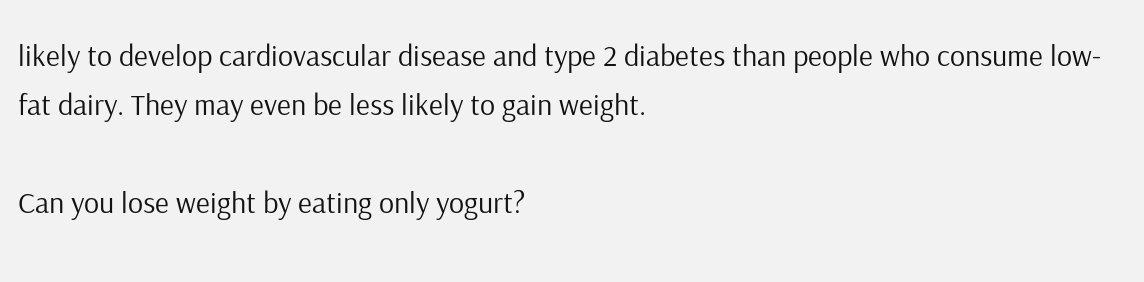likely to develop cardiovascular disease and type 2 diabetes than people who consume low-fat dairy. They may even be less likely to gain weight.

Can you lose weight by eating only yogurt?